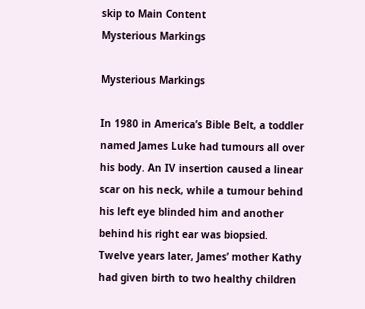skip to Main Content
Mysterious Markings

Mysterious Markings

In 1980 in America’s Bible Belt, a toddler named James Luke had tumours all over his body. An IV insertion caused a linear scar on his neck, while a tumour behind his left eye blinded him and another behind his right ear was biopsied. Twelve years later, James’ mother Kathy had given birth to two healthy children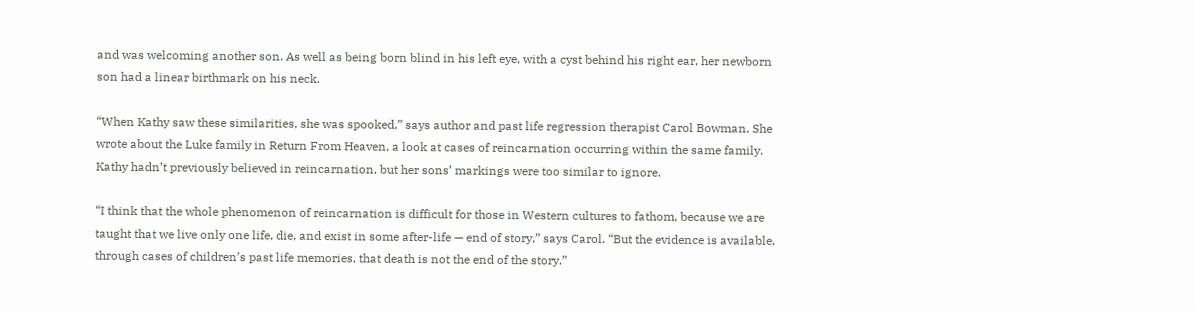and was welcoming another son. As well as being born blind in his left eye, with a cyst behind his right ear, her newborn son had a linear birthmark on his neck.

“When Kathy saw these similarities, she was spooked,” says author and past life regression therapist Carol Bowman. She wrote about the Luke family in Return From Heaven, a look at cases of reincarnation occurring within the same family. Kathy hadn’t previously believed in reincarnation, but her sons’ markings were too similar to ignore.

“I think that the whole phenomenon of reincarnation is difficult for those in Western cultures to fathom, because we are taught that we live only one life, die, and exist in some after-life — end of story,” says Carol. “But the evidence is available, through cases of children’s past life memories, that death is not the end of the story.”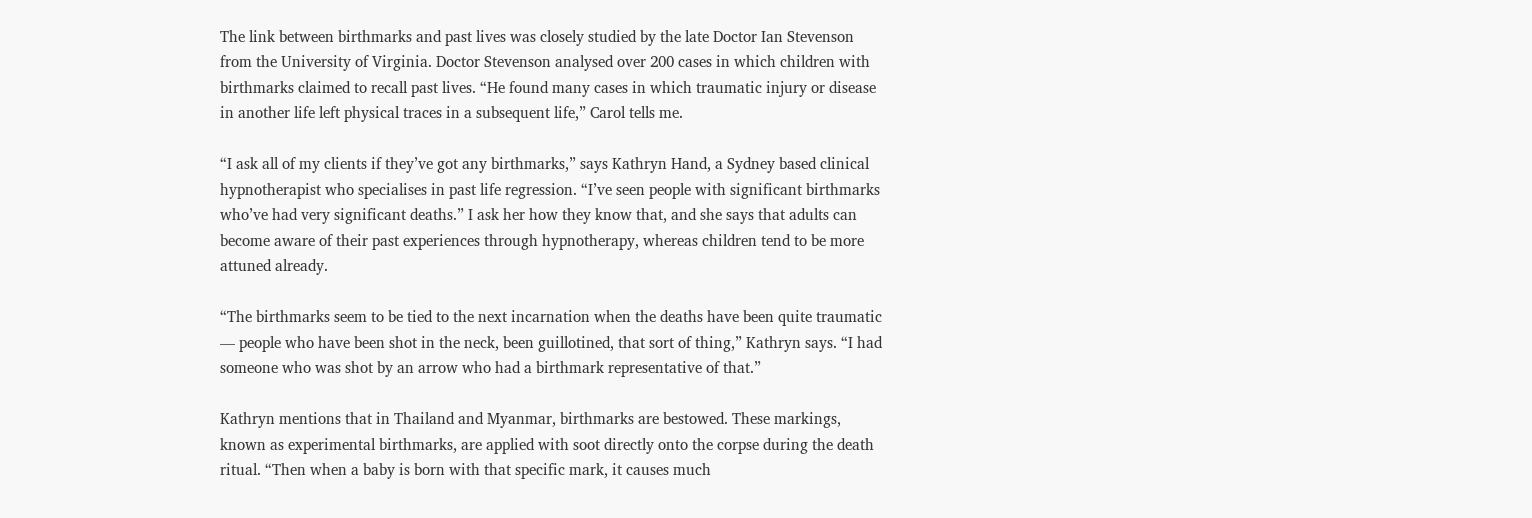The link between birthmarks and past lives was closely studied by the late Doctor Ian Stevenson from the University of Virginia. Doctor Stevenson analysed over 200 cases in which children with birthmarks claimed to recall past lives. “He found many cases in which traumatic injury or disease in another life left physical traces in a subsequent life,” Carol tells me.

“I ask all of my clients if they’ve got any birthmarks,” says Kathryn Hand, a Sydney based clinical hypnotherapist who specialises in past life regression. “I’ve seen people with significant birthmarks who’ve had very significant deaths.” I ask her how they know that, and she says that adults can become aware of their past experiences through hypnotherapy, whereas children tend to be more attuned already.

“The birthmarks seem to be tied to the next incarnation when the deaths have been quite traumatic — people who have been shot in the neck, been guillotined, that sort of thing,” Kathryn says. “I had someone who was shot by an arrow who had a birthmark representative of that.”

Kathryn mentions that in Thailand and Myanmar, birthmarks are bestowed. These markings, known as experimental birthmarks, are applied with soot directly onto the corpse during the death ritual. “Then when a baby is born with that specific mark, it causes much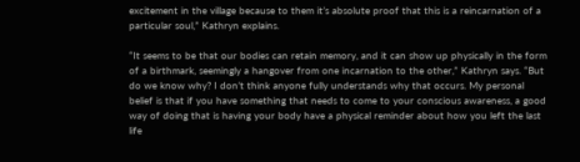excitement in the village because to them it’s absolute proof that this is a reincarnation of a particular soul,” Kathryn explains.

“It seems to be that our bodies can retain memory, and it can show up physically in the form of a birthmark, seemingly a hangover from one incarnation to the other,” Kathryn says. “But do we know why? I don’t think anyone fully understands why that occurs. My personal belief is that if you have something that needs to come to your conscious awareness, a good way of doing that is having your body have a physical reminder about how you left the last life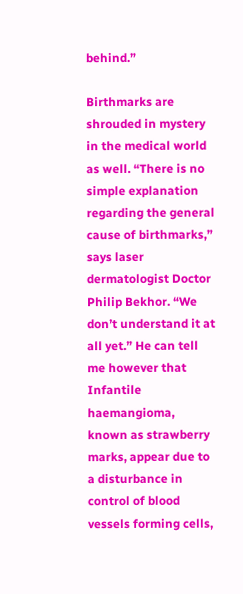behind.”

Birthmarks are shrouded in mystery in the medical world as well. “There is no simple explanation regarding the general cause of birthmarks,” says laser dermatologist Doctor Philip Bekhor. “We don’t understand it at all yet.” He can tell me however that Infantile haemangioma, known as strawberry marks, appear due to a disturbance in control of blood vessels forming cells,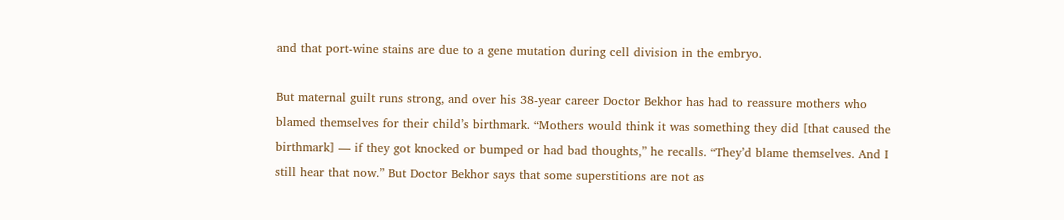and that port-wine stains are due to a gene mutation during cell division in the embryo.

But maternal guilt runs strong, and over his 38-year career Doctor Bekhor has had to reassure mothers who blamed themselves for their child’s birthmark. “Mothers would think it was something they did [that caused the birthmark] — if they got knocked or bumped or had bad thoughts,” he recalls. “They’d blame themselves. And I still hear that now.” But Doctor Bekhor says that some superstitions are not as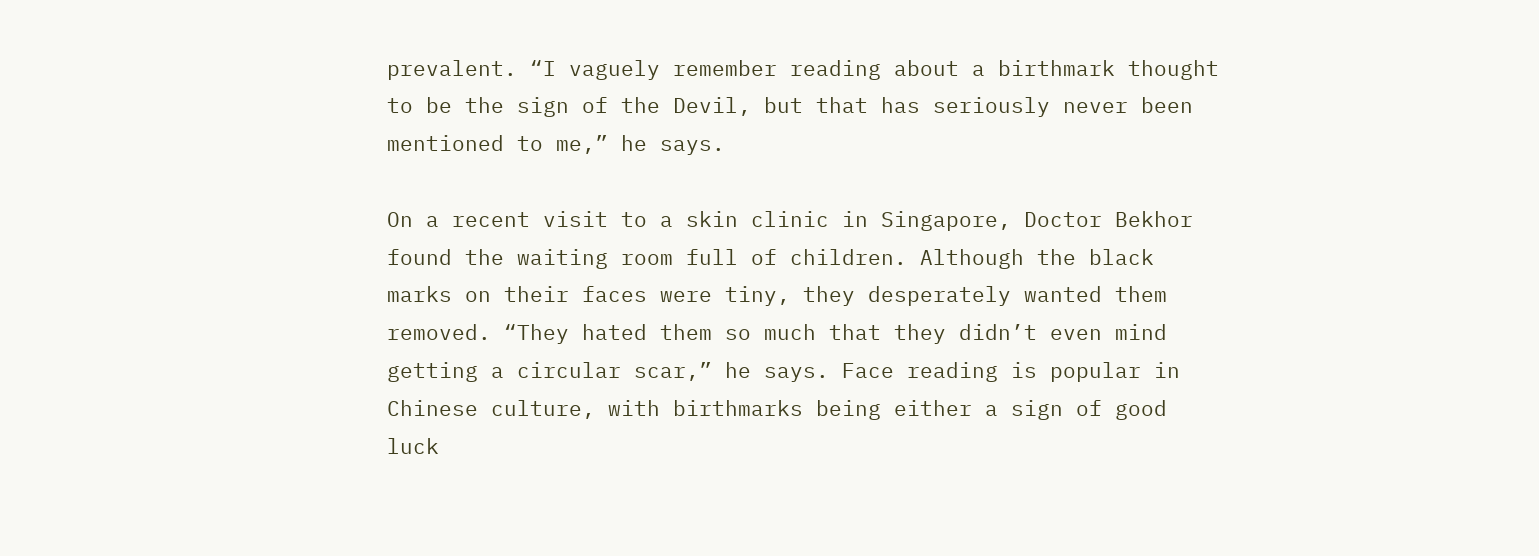prevalent. “I vaguely remember reading about a birthmark thought to be the sign of the Devil, but that has seriously never been mentioned to me,” he says.

On a recent visit to a skin clinic in Singapore, Doctor Bekhor found the waiting room full of children. Although the black marks on their faces were tiny, they desperately wanted them removed. “They hated them so much that they didn’t even mind getting a circular scar,” he says. Face reading is popular in Chinese culture, with birthmarks being either a sign of good luck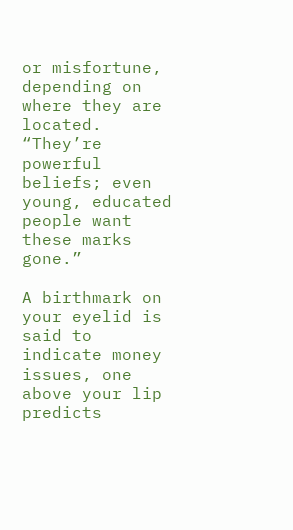or misfortune, depending on where they are located. “They’re powerful beliefs; even young, educated people want these marks gone.”

A birthmark on your eyelid is said to indicate money issues, one above your lip predicts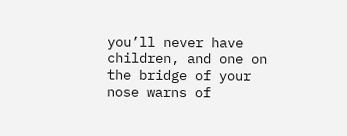you’ll never have children, and one on the bridge of your nose warns of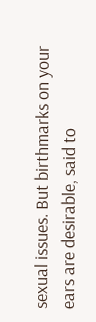sexual issues. But birthmarks on your ears are desirable, said to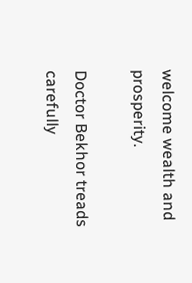welcome wealth and prosperity.

Doctor Bekhor treads carefully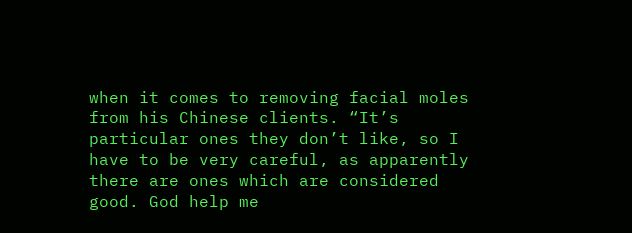when it comes to removing facial moles from his Chinese clients. “It’s particular ones they don’t like, so I have to be very careful, as apparently there are ones which are considered good. God help me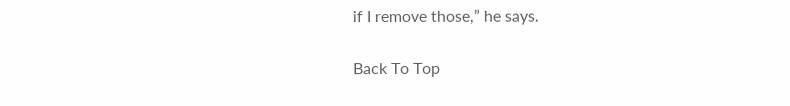if I remove those,” he says.

Back To Top